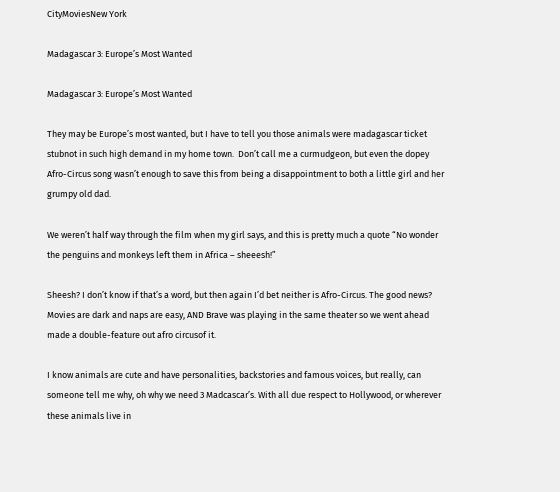CityMoviesNew York

Madagascar 3: Europe’s Most Wanted

Madagascar 3: Europe’s Most Wanted

They may be Europe’s most wanted, but I have to tell you those animals were madagascar ticket stubnot in such high demand in my home town.  Don’t call me a curmudgeon, but even the dopey Afro-Circus song wasn’t enough to save this from being a disappointment to both a little girl and her grumpy old dad.

We weren’t half way through the film when my girl says, and this is pretty much a quote “No wonder the penguins and monkeys left them in Africa – sheeesh!”

Sheesh? I don’t know if that’s a word, but then again I’d bet neither is Afro-Circus. The good news? Movies are dark and naps are easy, AND Brave was playing in the same theater so we went ahead made a double-feature out afro circusof it.

I know animals are cute and have personalities, backstories and famous voices, but really, can someone tell me why, oh why we need 3 Madcascar’s. With all due respect to Hollywood, or wherever these animals live in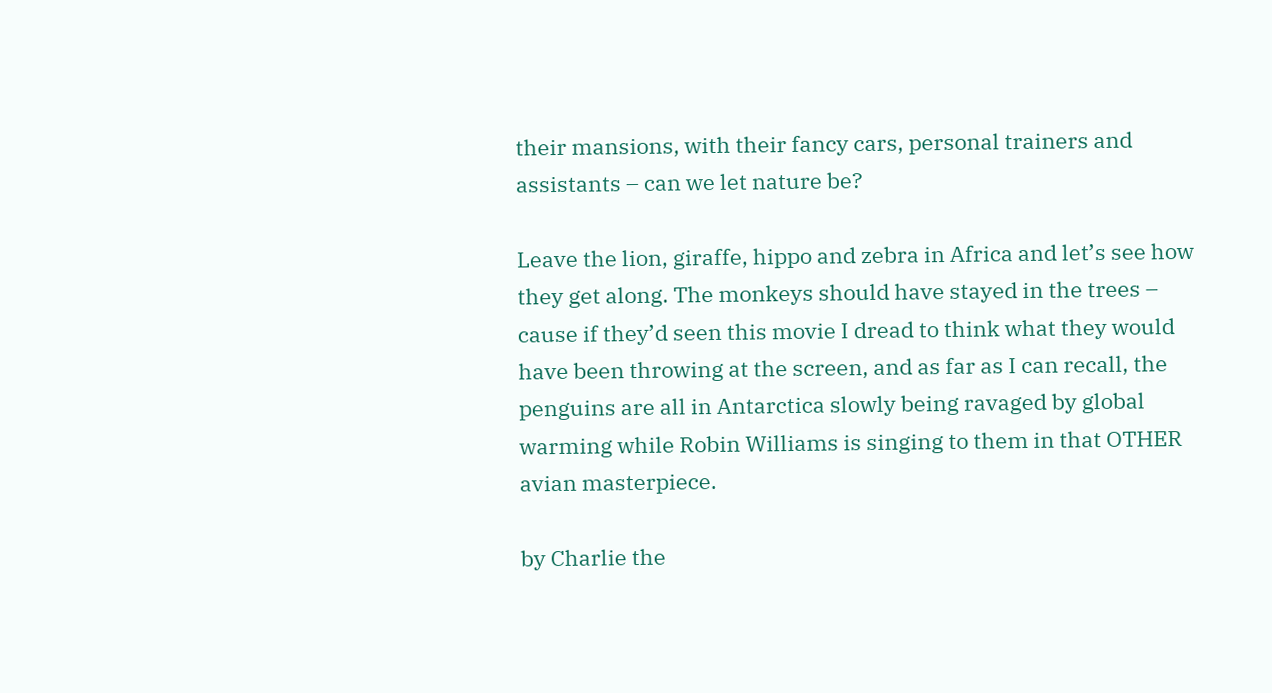their mansions, with their fancy cars, personal trainers and assistants – can we let nature be?

Leave the lion, giraffe, hippo and zebra in Africa and let’s see how they get along. The monkeys should have stayed in the trees – cause if they’d seen this movie I dread to think what they would have been throwing at the screen, and as far as I can recall, the penguins are all in Antarctica slowly being ravaged by global warming while Robin Williams is singing to them in that OTHER avian masterpiece.

by Charlie the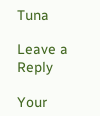Tuna

Leave a Reply

Your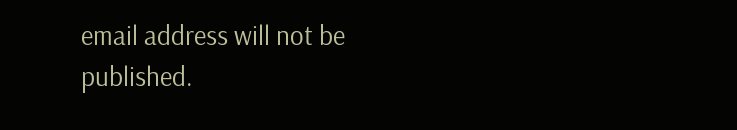email address will not be published.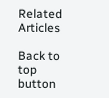Related Articles

Back to top button